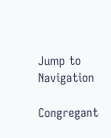Jump to Navigation

Congregant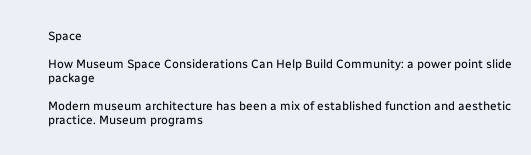Space

How Museum Space Considerations Can Help Build Community: a power point slide package

Modern museum architecture has been a mix of established function and aesthetic practice. Museum programs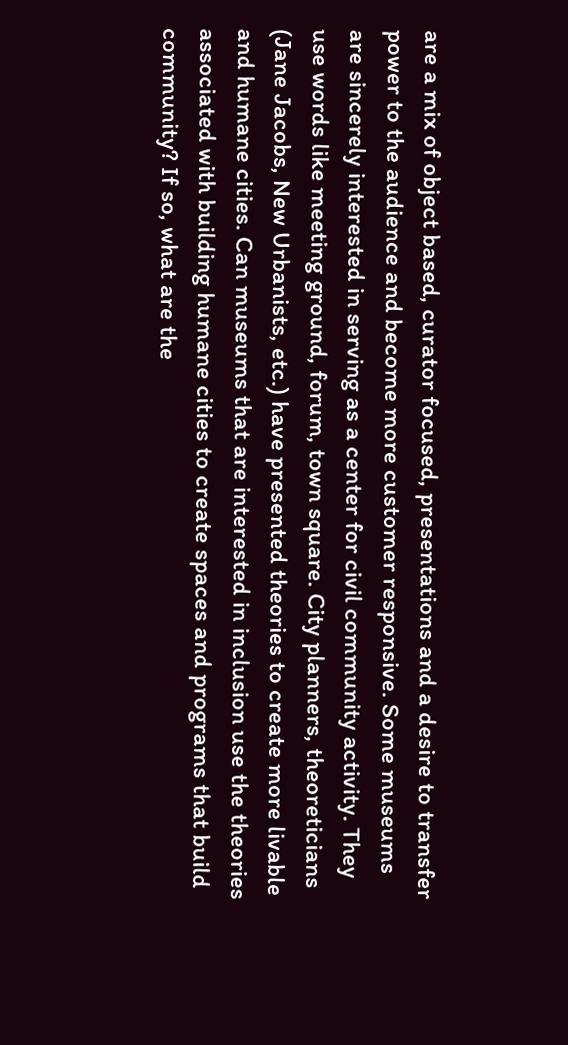are a mix of object based, curator focused, presentations and a desire to transfer power to the audience and become more customer responsive. Some museums are sincerely interested in serving as a center for civil community activity. They use words like meeting ground, forum, town square. City planners, theoreticians (Jane Jacobs, New Urbanists, etc.) have presented theories to create more livable and humane cities. Can museums that are interested in inclusion use the theories associated with building humane cities to create spaces and programs that build community? If so, what are the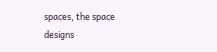spaces, the space designs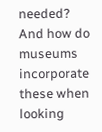needed? And how do museums incorporate these when looking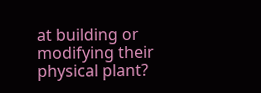at building or modifying their physical plant?